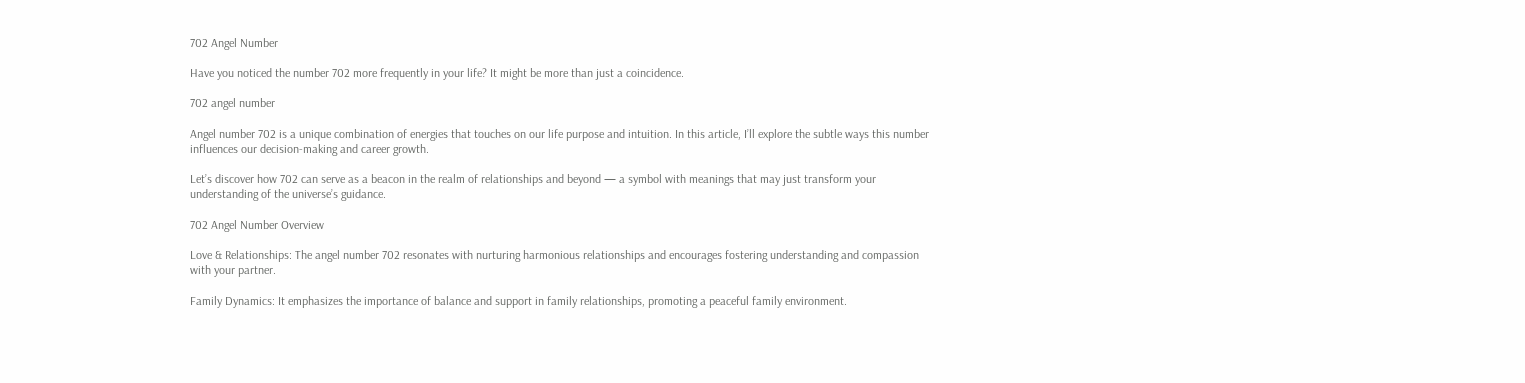702 Angel Number

Have you noticed the number 702 more frequently in your life? It might be more than just a coincidence.

702 angel number

Angel number 702 is a unique combination of energies that touches on our life purpose and intuition. In this article, I’ll explore the subtle ways this number influences our decision-making and career growth.

Let’s discover how 702 can serve as a beacon in the realm of relationships and beyond — a symbol with meanings that may just transform your understanding of the universe’s guidance.

702 Angel Number Overview

Love & Relationships: The angel number 702 resonates with nurturing harmonious relationships and encourages fostering understanding and compassion with your partner.

Family Dynamics: It emphasizes the importance of balance and support in family relationships, promoting a peaceful family environment.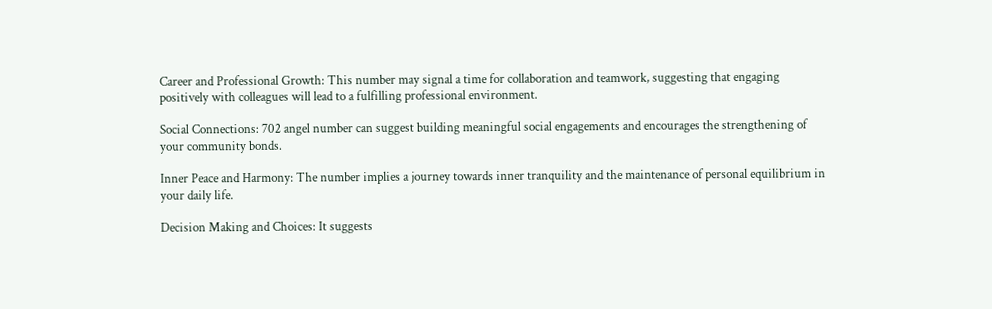Career and Professional Growth: This number may signal a time for collaboration and teamwork, suggesting that engaging positively with colleagues will lead to a fulfilling professional environment.

Social Connections: 702 angel number can suggest building meaningful social engagements and encourages the strengthening of your community bonds.

Inner Peace and Harmony: The number implies a journey towards inner tranquility and the maintenance of personal equilibrium in your daily life.

Decision Making and Choices: It suggests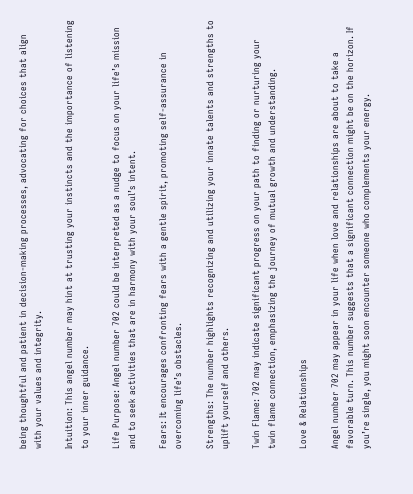being thoughtful and patient in decision-making processes, advocating for choices that align with your values and integrity.

Intuition: This angel number may hint at trusting your instincts and the importance of listening to your inner guidance.

Life Purpose: Angel number 702 could be interpreted as a nudge to focus on your life’s mission and to seek activities that are in harmony with your soul’s intent.

Fears: It encourages confronting fears with a gentle spirit, promoting self-assurance in overcoming life’s obstacles.

Strengths: The number highlights recognizing and utilizing your innate talents and strengths to uplift yourself and others.

Twin Flame: 702 may indicate significant progress on your path to finding or nurturing your twin flame connection, emphasizing the journey of mutual growth and understanding.

Love & Relationships

Angel number 702 may appear in your life when love and relationships are about to take a favorable turn. This number suggests that a significant connection might be on the horizon. If you’re single, you might soon encounter someone who complements your energy.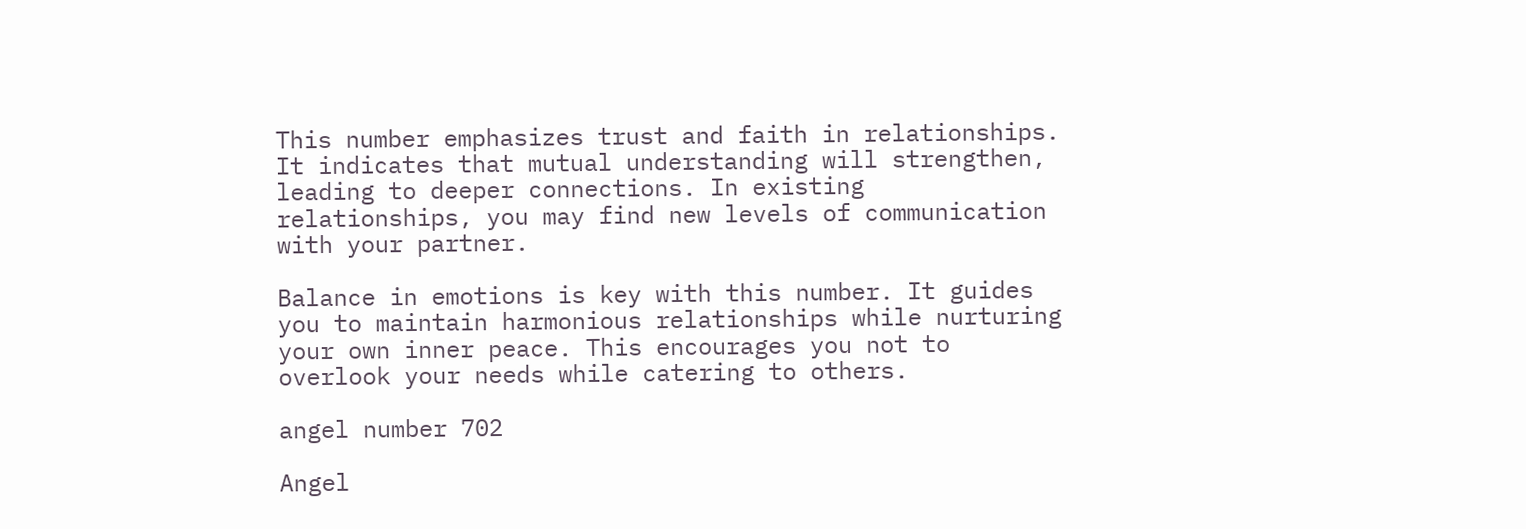This number emphasizes trust and faith in relationships. It indicates that mutual understanding will strengthen, leading to deeper connections. In existing relationships, you may find new levels of communication with your partner.

Balance in emotions is key with this number. It guides you to maintain harmonious relationships while nurturing your own inner peace. This encourages you not to overlook your needs while catering to others.

angel number 702

Angel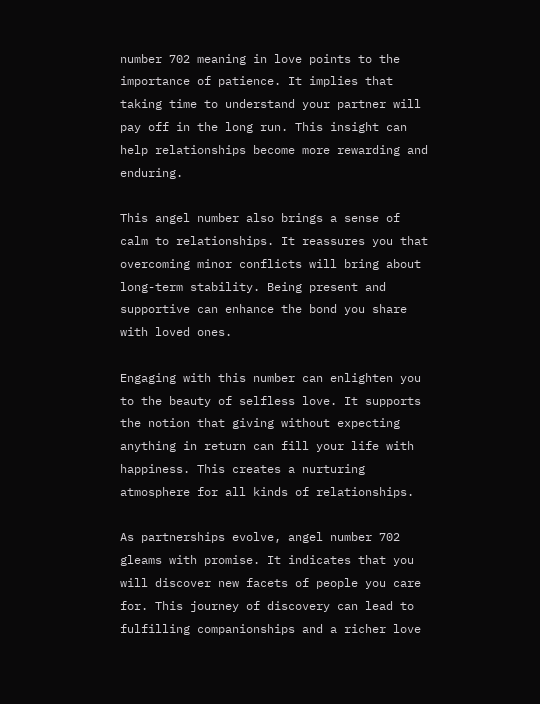number 702 meaning in love points to the importance of patience. It implies that taking time to understand your partner will pay off in the long run. This insight can help relationships become more rewarding and enduring.

This angel number also brings a sense of calm to relationships. It reassures you that overcoming minor conflicts will bring about long-term stability. Being present and supportive can enhance the bond you share with loved ones.

Engaging with this number can enlighten you to the beauty of selfless love. It supports the notion that giving without expecting anything in return can fill your life with happiness. This creates a nurturing atmosphere for all kinds of relationships.

As partnerships evolve, angel number 702 gleams with promise. It indicates that you will discover new facets of people you care for. This journey of discovery can lead to fulfilling companionships and a richer love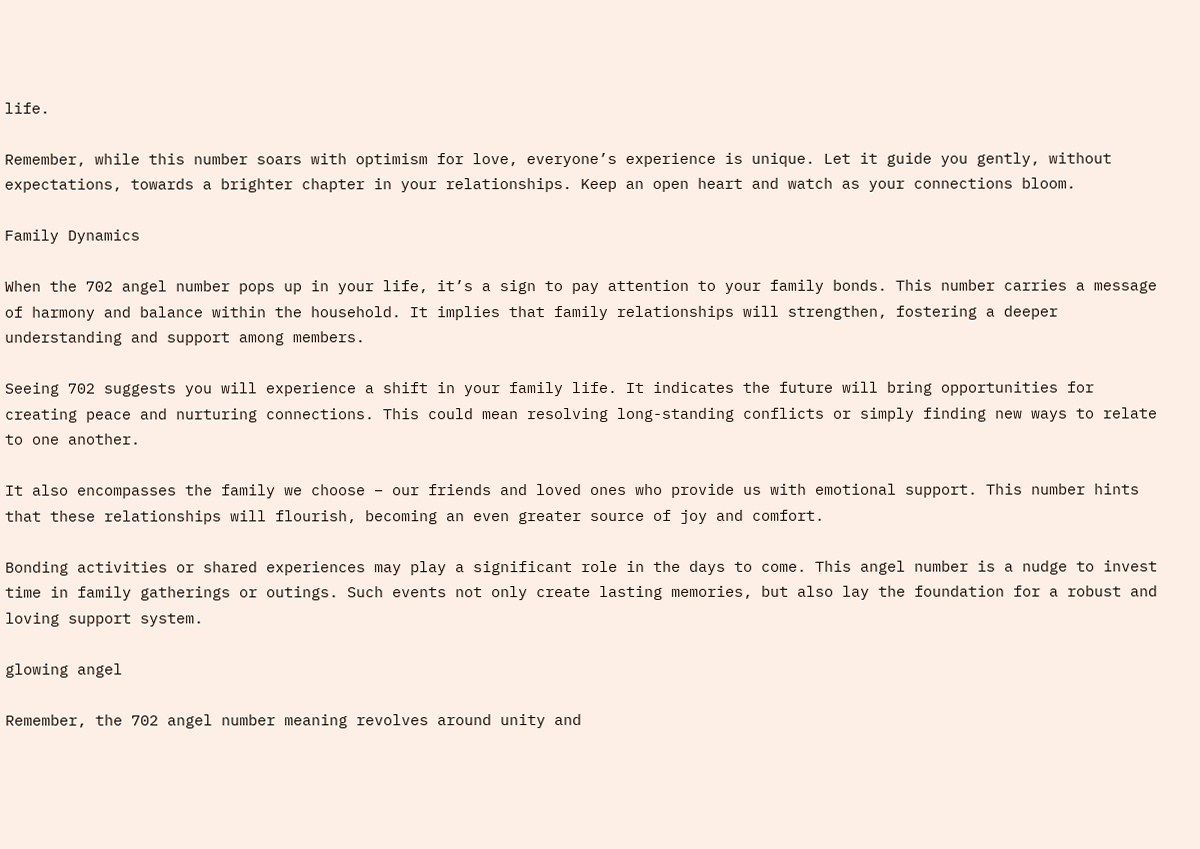life.

Remember, while this number soars with optimism for love, everyone’s experience is unique. Let it guide you gently, without expectations, towards a brighter chapter in your relationships. Keep an open heart and watch as your connections bloom.

Family Dynamics

When the 702 angel number pops up in your life, it’s a sign to pay attention to your family bonds. This number carries a message of harmony and balance within the household. It implies that family relationships will strengthen, fostering a deeper understanding and support among members.

Seeing 702 suggests you will experience a shift in your family life. It indicates the future will bring opportunities for creating peace and nurturing connections. This could mean resolving long-standing conflicts or simply finding new ways to relate to one another.

It also encompasses the family we choose – our friends and loved ones who provide us with emotional support. This number hints that these relationships will flourish, becoming an even greater source of joy and comfort.

Bonding activities or shared experiences may play a significant role in the days to come. This angel number is a nudge to invest time in family gatherings or outings. Such events not only create lasting memories, but also lay the foundation for a robust and loving support system.

glowing angel

Remember, the 702 angel number meaning revolves around unity and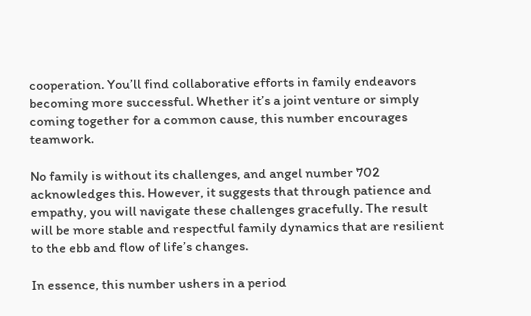cooperation. You’ll find collaborative efforts in family endeavors becoming more successful. Whether it’s a joint venture or simply coming together for a common cause, this number encourages teamwork.

No family is without its challenges, and angel number 702 acknowledges this. However, it suggests that through patience and empathy, you will navigate these challenges gracefully. The result will be more stable and respectful family dynamics that are resilient to the ebb and flow of life’s changes.

In essence, this number ushers in a period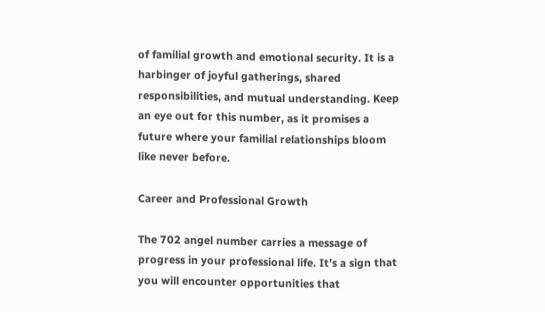of familial growth and emotional security. It is a harbinger of joyful gatherings, shared responsibilities, and mutual understanding. Keep an eye out for this number, as it promises a future where your familial relationships bloom like never before.

Career and Professional Growth

The 702 angel number carries a message of progress in your professional life. It’s a sign that you will encounter opportunities that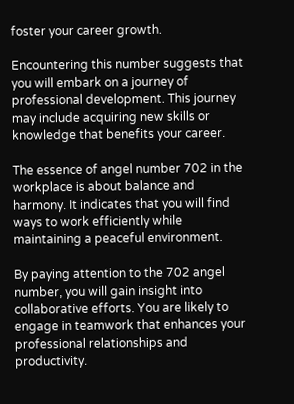foster your career growth.

Encountering this number suggests that you will embark on a journey of professional development. This journey may include acquiring new skills or knowledge that benefits your career.

The essence of angel number 702 in the workplace is about balance and harmony. It indicates that you will find ways to work efficiently while maintaining a peaceful environment.

By paying attention to the 702 angel number, you will gain insight into collaborative efforts. You are likely to engage in teamwork that enhances your professional relationships and productivity.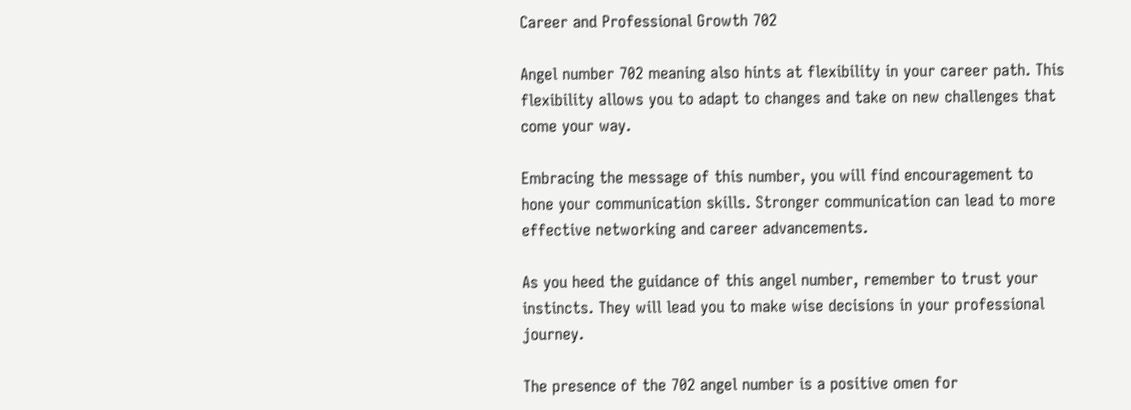Career and Professional Growth 702

Angel number 702 meaning also hints at flexibility in your career path. This flexibility allows you to adapt to changes and take on new challenges that come your way.

Embracing the message of this number, you will find encouragement to hone your communication skills. Stronger communication can lead to more effective networking and career advancements.

As you heed the guidance of this angel number, remember to trust your instincts. They will lead you to make wise decisions in your professional journey.

The presence of the 702 angel number is a positive omen for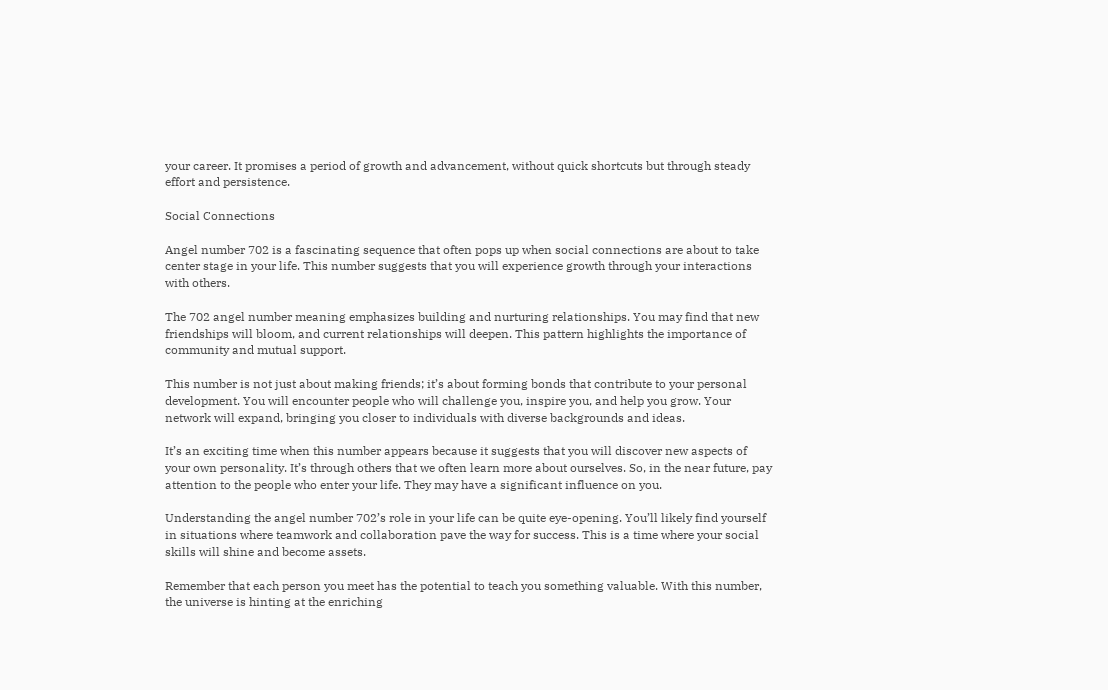your career. It promises a period of growth and advancement, without quick shortcuts but through steady effort and persistence.

Social Connections

Angel number 702 is a fascinating sequence that often pops up when social connections are about to take center stage in your life. This number suggests that you will experience growth through your interactions with others.

The 702 angel number meaning emphasizes building and nurturing relationships. You may find that new friendships will bloom, and current relationships will deepen. This pattern highlights the importance of community and mutual support.

This number is not just about making friends; it’s about forming bonds that contribute to your personal development. You will encounter people who will challenge you, inspire you, and help you grow. Your network will expand, bringing you closer to individuals with diverse backgrounds and ideas.

It’s an exciting time when this number appears because it suggests that you will discover new aspects of your own personality. It’s through others that we often learn more about ourselves. So, in the near future, pay attention to the people who enter your life. They may have a significant influence on you.

Understanding the angel number 702’s role in your life can be quite eye-opening. You’ll likely find yourself in situations where teamwork and collaboration pave the way for success. This is a time where your social skills will shine and become assets.

Remember that each person you meet has the potential to teach you something valuable. With this number, the universe is hinting at the enriching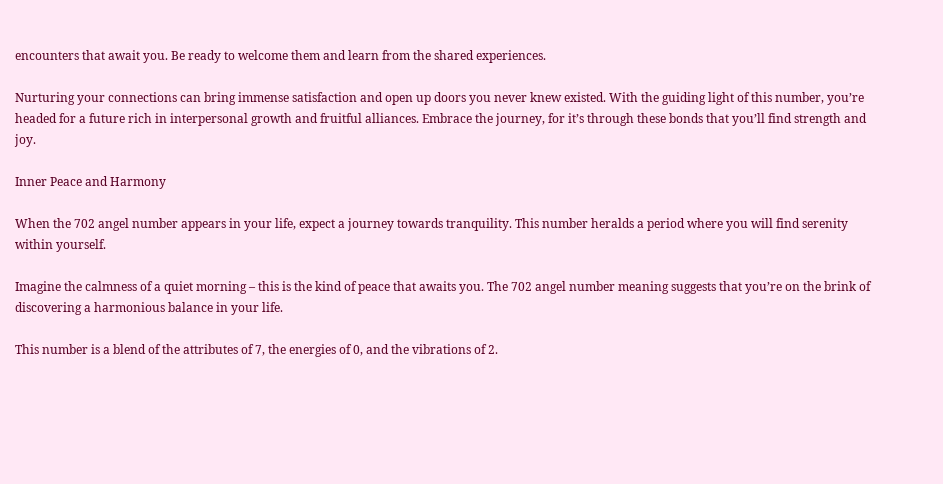encounters that await you. Be ready to welcome them and learn from the shared experiences.

Nurturing your connections can bring immense satisfaction and open up doors you never knew existed. With the guiding light of this number, you’re headed for a future rich in interpersonal growth and fruitful alliances. Embrace the journey, for it’s through these bonds that you’ll find strength and joy.

Inner Peace and Harmony

When the 702 angel number appears in your life, expect a journey towards tranquility. This number heralds a period where you will find serenity within yourself.

Imagine the calmness of a quiet morning – this is the kind of peace that awaits you. The 702 angel number meaning suggests that you’re on the brink of discovering a harmonious balance in your life.

This number is a blend of the attributes of 7, the energies of 0, and the vibrations of 2.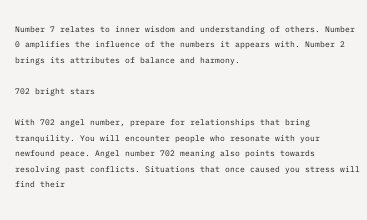Number 7 relates to inner wisdom and understanding of others. Number 0 amplifies the influence of the numbers it appears with. Number 2 brings its attributes of balance and harmony.

702 bright stars

With 702 angel number, prepare for relationships that bring tranquility. You will encounter people who resonate with your newfound peace. Angel number 702 meaning also points towards resolving past conflicts. Situations that once caused you stress will find their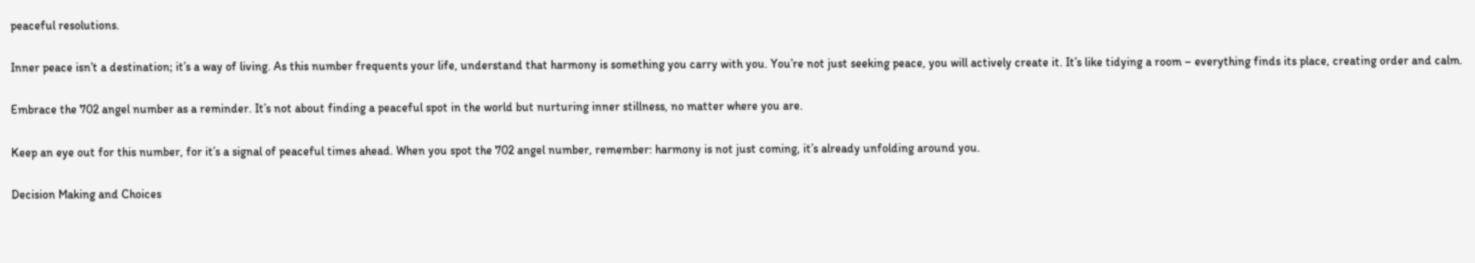peaceful resolutions.

Inner peace isn’t a destination; it’s a way of living. As this number frequents your life, understand that harmony is something you carry with you. You’re not just seeking peace, you will actively create it. It’s like tidying a room – everything finds its place, creating order and calm.

Embrace the 702 angel number as a reminder. It’s not about finding a peaceful spot in the world but nurturing inner stillness, no matter where you are.

Keep an eye out for this number, for it’s a signal of peaceful times ahead. When you spot the 702 angel number, remember: harmony is not just coming, it’s already unfolding around you.

Decision Making and Choices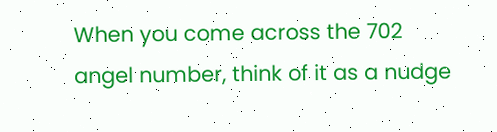When you come across the 702 angel number, think of it as a nudge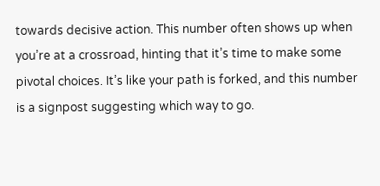towards decisive action. This number often shows up when you’re at a crossroad, hinting that it’s time to make some pivotal choices. It’s like your path is forked, and this number is a signpost suggesting which way to go.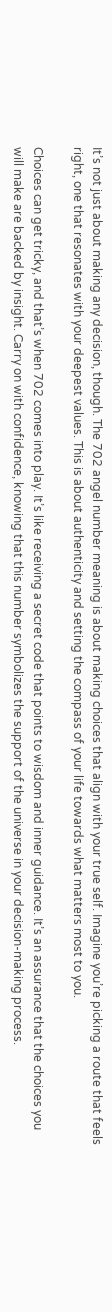It’s not just about making any decision, though. The 702 angel number meaning is about making choices that align with your true self. Imagine you’re picking a route that feels right, one that resonates with your deepest values. This is about authenticity and setting the compass of your life towards what matters most to you.

Choices can get tricky, and that’s when 702 comes into play. It’s like receiving a secret code that points to wisdom and inner guidance. It’s an assurance that the choices you will make are backed by insight. Carry on with confidence, knowing that this number symbolizes the support of the universe in your decision-making process.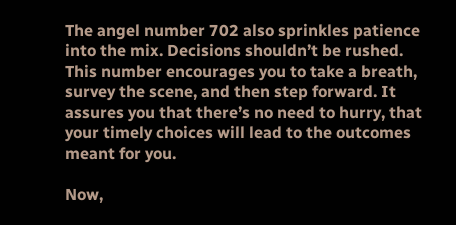The angel number 702 also sprinkles patience into the mix. Decisions shouldn’t be rushed. This number encourages you to take a breath, survey the scene, and then step forward. It assures you that there’s no need to hurry, that your timely choices will lead to the outcomes meant for you.

Now,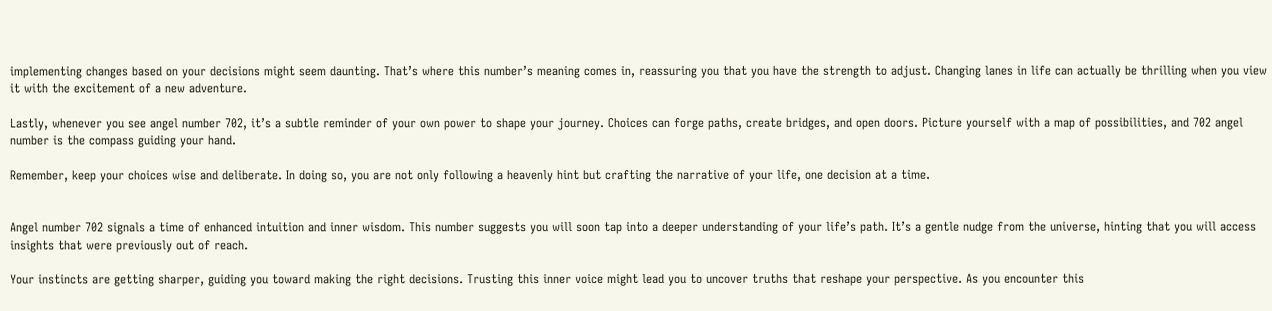implementing changes based on your decisions might seem daunting. That’s where this number’s meaning comes in, reassuring you that you have the strength to adjust. Changing lanes in life can actually be thrilling when you view it with the excitement of a new adventure.

Lastly, whenever you see angel number 702, it’s a subtle reminder of your own power to shape your journey. Choices can forge paths, create bridges, and open doors. Picture yourself with a map of possibilities, and 702 angel number is the compass guiding your hand.

Remember, keep your choices wise and deliberate. In doing so, you are not only following a heavenly hint but crafting the narrative of your life, one decision at a time.


Angel number 702 signals a time of enhanced intuition and inner wisdom. This number suggests you will soon tap into a deeper understanding of your life’s path. It’s a gentle nudge from the universe, hinting that you will access insights that were previously out of reach.

Your instincts are getting sharper, guiding you toward making the right decisions. Trusting this inner voice might lead you to uncover truths that reshape your perspective. As you encounter this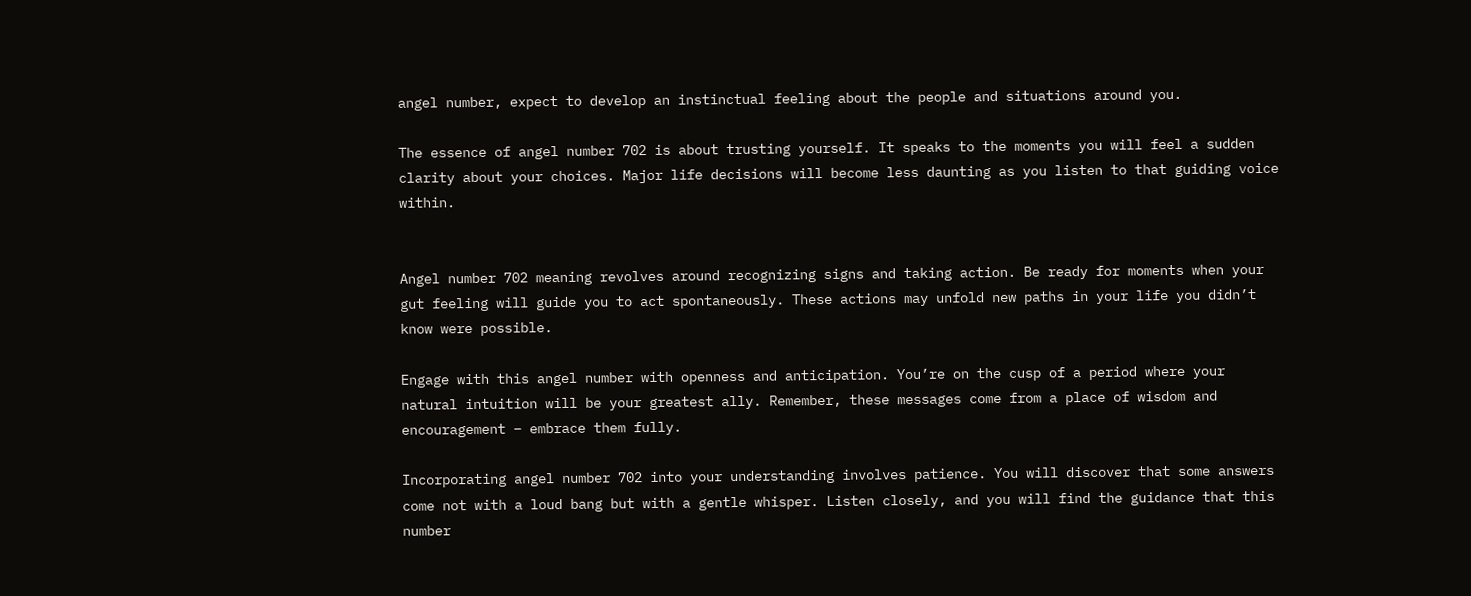angel number, expect to develop an instinctual feeling about the people and situations around you.

The essence of angel number 702 is about trusting yourself. It speaks to the moments you will feel a sudden clarity about your choices. Major life decisions will become less daunting as you listen to that guiding voice within.


Angel number 702 meaning revolves around recognizing signs and taking action. Be ready for moments when your gut feeling will guide you to act spontaneously. These actions may unfold new paths in your life you didn’t know were possible.

Engage with this angel number with openness and anticipation. You’re on the cusp of a period where your natural intuition will be your greatest ally. Remember, these messages come from a place of wisdom and encouragement – embrace them fully.

Incorporating angel number 702 into your understanding involves patience. You will discover that some answers come not with a loud bang but with a gentle whisper. Listen closely, and you will find the guidance that this number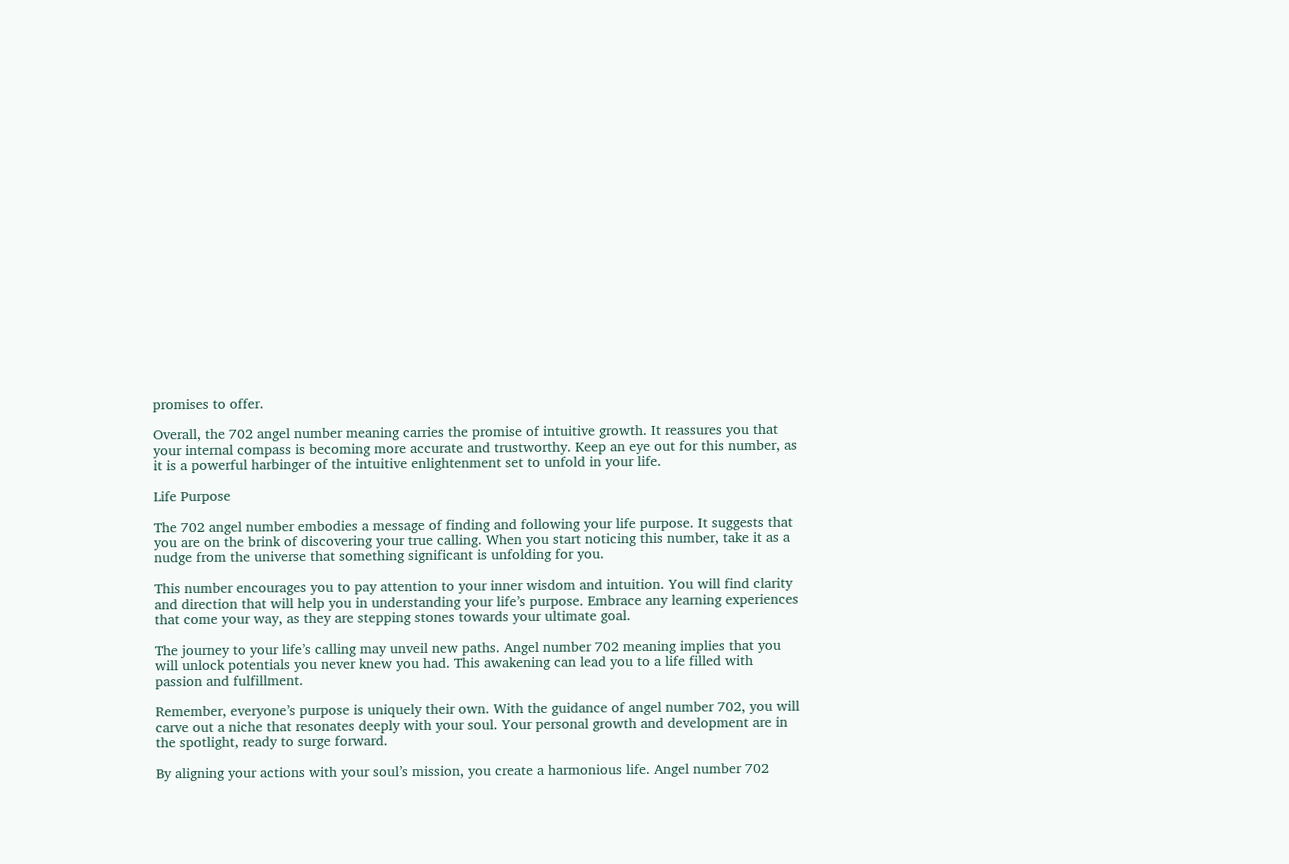promises to offer.

Overall, the 702 angel number meaning carries the promise of intuitive growth. It reassures you that your internal compass is becoming more accurate and trustworthy. Keep an eye out for this number, as it is a powerful harbinger of the intuitive enlightenment set to unfold in your life.

Life Purpose

The 702 angel number embodies a message of finding and following your life purpose. It suggests that you are on the brink of discovering your true calling. When you start noticing this number, take it as a nudge from the universe that something significant is unfolding for you.

This number encourages you to pay attention to your inner wisdom and intuition. You will find clarity and direction that will help you in understanding your life’s purpose. Embrace any learning experiences that come your way, as they are stepping stones towards your ultimate goal.

The journey to your life’s calling may unveil new paths. Angel number 702 meaning implies that you will unlock potentials you never knew you had. This awakening can lead you to a life filled with passion and fulfillment.

Remember, everyone’s purpose is uniquely their own. With the guidance of angel number 702, you will carve out a niche that resonates deeply with your soul. Your personal growth and development are in the spotlight, ready to surge forward.

By aligning your actions with your soul’s mission, you create a harmonious life. Angel number 702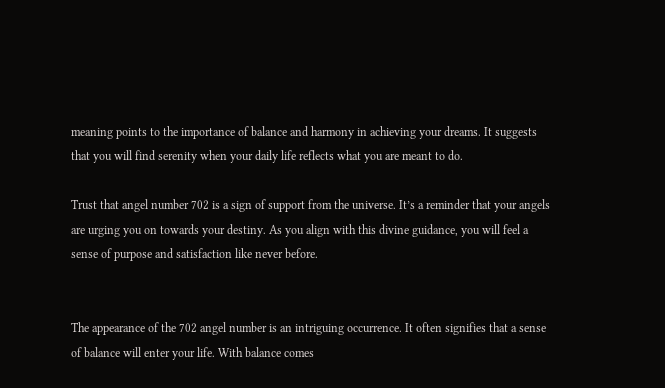meaning points to the importance of balance and harmony in achieving your dreams. It suggests that you will find serenity when your daily life reflects what you are meant to do.

Trust that angel number 702 is a sign of support from the universe. It’s a reminder that your angels are urging you on towards your destiny. As you align with this divine guidance, you will feel a sense of purpose and satisfaction like never before.


The appearance of the 702 angel number is an intriguing occurrence. It often signifies that a sense of balance will enter your life. With balance comes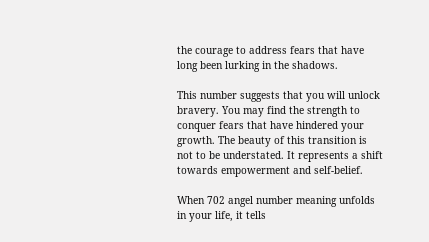the courage to address fears that have long been lurking in the shadows.

This number suggests that you will unlock bravery. You may find the strength to conquer fears that have hindered your growth. The beauty of this transition is not to be understated. It represents a shift towards empowerment and self-belief.

When 702 angel number meaning unfolds in your life, it tells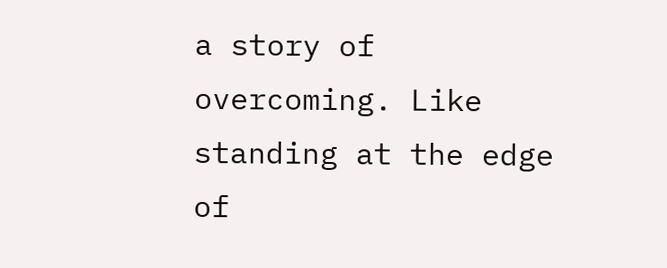a story of overcoming. Like standing at the edge of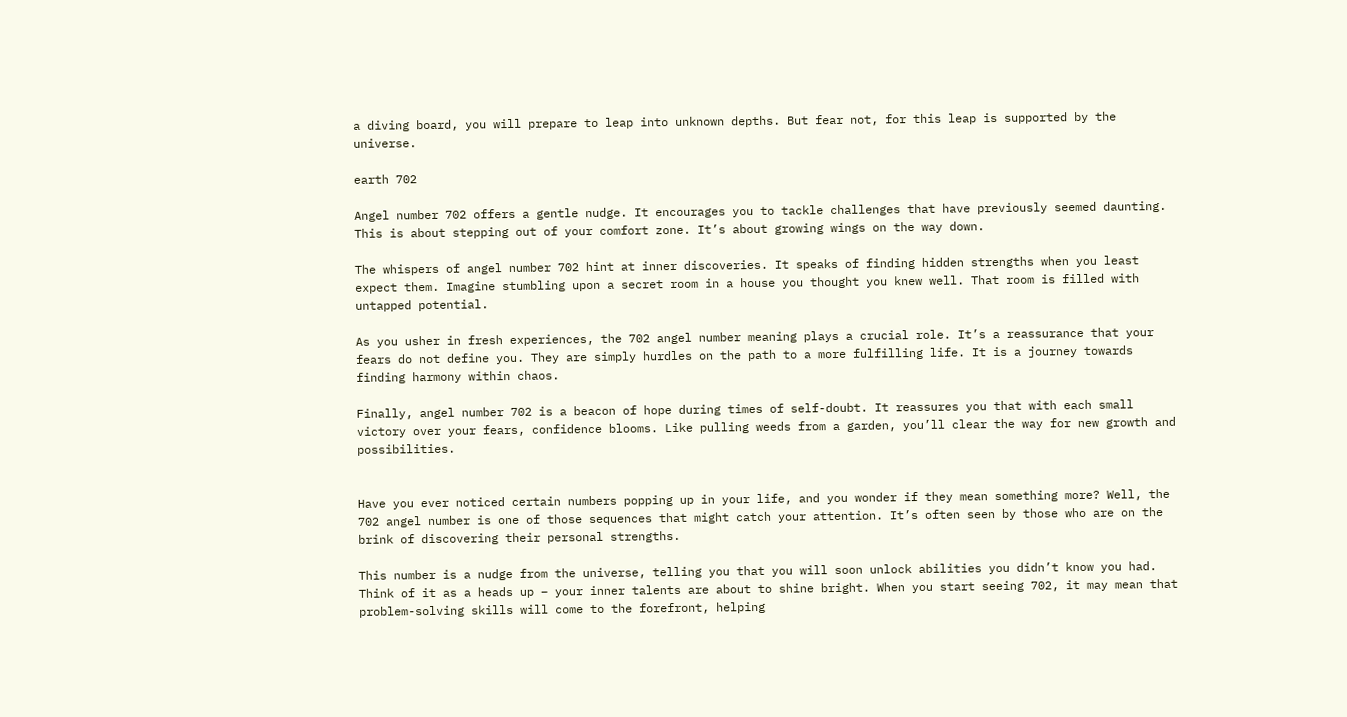a diving board, you will prepare to leap into unknown depths. But fear not, for this leap is supported by the universe.

earth 702

Angel number 702 offers a gentle nudge. It encourages you to tackle challenges that have previously seemed daunting. This is about stepping out of your comfort zone. It’s about growing wings on the way down.

The whispers of angel number 702 hint at inner discoveries. It speaks of finding hidden strengths when you least expect them. Imagine stumbling upon a secret room in a house you thought you knew well. That room is filled with untapped potential.

As you usher in fresh experiences, the 702 angel number meaning plays a crucial role. It’s a reassurance that your fears do not define you. They are simply hurdles on the path to a more fulfilling life. It is a journey towards finding harmony within chaos.

Finally, angel number 702 is a beacon of hope during times of self-doubt. It reassures you that with each small victory over your fears, confidence blooms. Like pulling weeds from a garden, you’ll clear the way for new growth and possibilities.


Have you ever noticed certain numbers popping up in your life, and you wonder if they mean something more? Well, the 702 angel number is one of those sequences that might catch your attention. It’s often seen by those who are on the brink of discovering their personal strengths.

This number is a nudge from the universe, telling you that you will soon unlock abilities you didn’t know you had. Think of it as a heads up – your inner talents are about to shine bright. When you start seeing 702, it may mean that problem-solving skills will come to the forefront, helping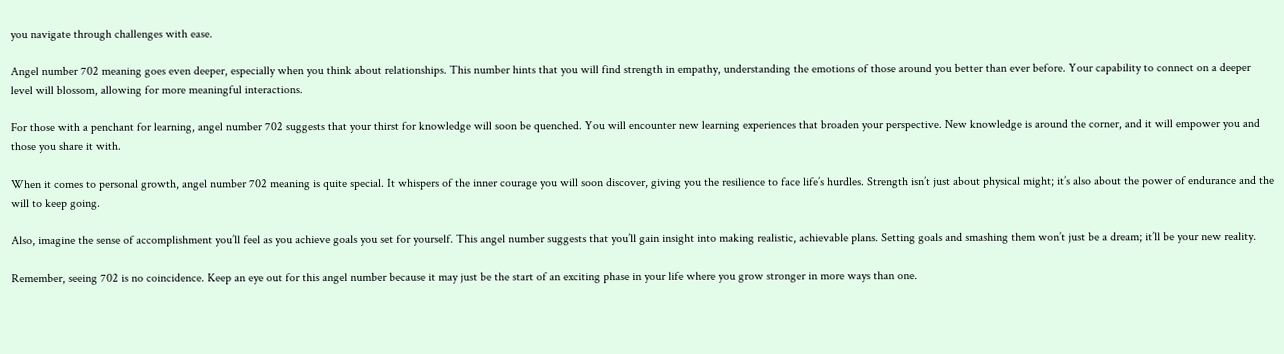you navigate through challenges with ease.

Angel number 702 meaning goes even deeper, especially when you think about relationships. This number hints that you will find strength in empathy, understanding the emotions of those around you better than ever before. Your capability to connect on a deeper level will blossom, allowing for more meaningful interactions.

For those with a penchant for learning, angel number 702 suggests that your thirst for knowledge will soon be quenched. You will encounter new learning experiences that broaden your perspective. New knowledge is around the corner, and it will empower you and those you share it with.

When it comes to personal growth, angel number 702 meaning is quite special. It whispers of the inner courage you will soon discover, giving you the resilience to face life’s hurdles. Strength isn’t just about physical might; it’s also about the power of endurance and the will to keep going.

Also, imagine the sense of accomplishment you’ll feel as you achieve goals you set for yourself. This angel number suggests that you’ll gain insight into making realistic, achievable plans. Setting goals and smashing them won’t just be a dream; it’ll be your new reality.

Remember, seeing 702 is no coincidence. Keep an eye out for this angel number because it may just be the start of an exciting phase in your life where you grow stronger in more ways than one.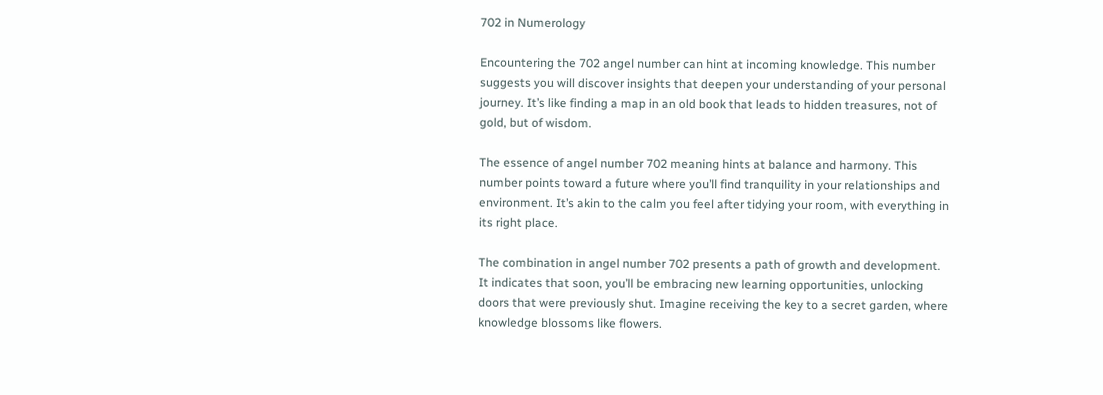702 in Numerology

Encountering the 702 angel number can hint at incoming knowledge. This number suggests you will discover insights that deepen your understanding of your personal journey. It’s like finding a map in an old book that leads to hidden treasures, not of gold, but of wisdom.

The essence of angel number 702 meaning hints at balance and harmony. This number points toward a future where you’ll find tranquility in your relationships and environment. It’s akin to the calm you feel after tidying your room, with everything in its right place.

The combination in angel number 702 presents a path of growth and development. It indicates that soon, you’ll be embracing new learning opportunities, unlocking doors that were previously shut. Imagine receiving the key to a secret garden, where knowledge blossoms like flowers.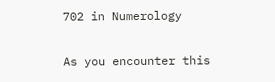702 in Numerology

As you encounter this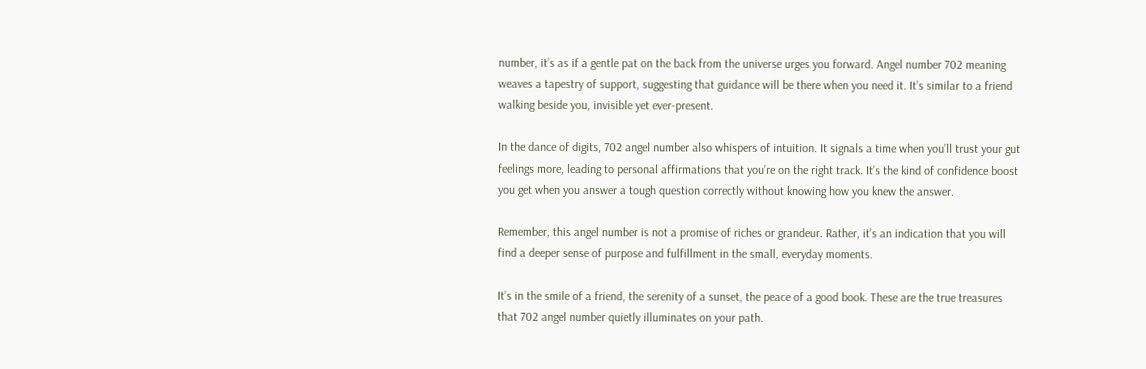number, it’s as if a gentle pat on the back from the universe urges you forward. Angel number 702 meaning weaves a tapestry of support, suggesting that guidance will be there when you need it. It’s similar to a friend walking beside you, invisible yet ever-present.

In the dance of digits, 702 angel number also whispers of intuition. It signals a time when you’ll trust your gut feelings more, leading to personal affirmations that you’re on the right track. It’s the kind of confidence boost you get when you answer a tough question correctly without knowing how you knew the answer.

Remember, this angel number is not a promise of riches or grandeur. Rather, it’s an indication that you will find a deeper sense of purpose and fulfillment in the small, everyday moments.

It’s in the smile of a friend, the serenity of a sunset, the peace of a good book. These are the true treasures that 702 angel number quietly illuminates on your path.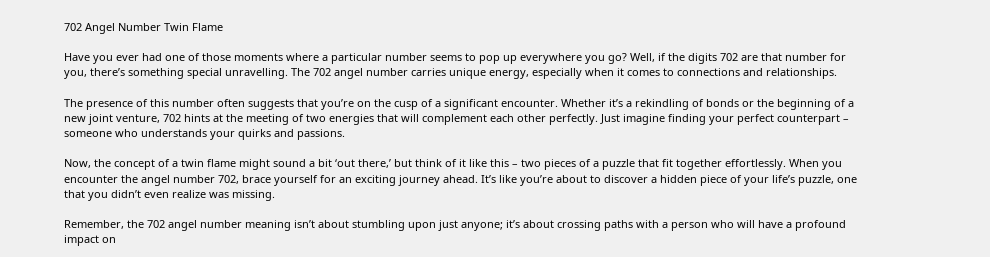702 Angel Number Twin Flame

Have you ever had one of those moments where a particular number seems to pop up everywhere you go? Well, if the digits 702 are that number for you, there’s something special unravelling. The 702 angel number carries unique energy, especially when it comes to connections and relationships.

The presence of this number often suggests that you’re on the cusp of a significant encounter. Whether it’s a rekindling of bonds or the beginning of a new joint venture, 702 hints at the meeting of two energies that will complement each other perfectly. Just imagine finding your perfect counterpart – someone who understands your quirks and passions.

Now, the concept of a twin flame might sound a bit ‘out there,’ but think of it like this – two pieces of a puzzle that fit together effortlessly. When you encounter the angel number 702, brace yourself for an exciting journey ahead. It’s like you’re about to discover a hidden piece of your life’s puzzle, one that you didn’t even realize was missing.

Remember, the 702 angel number meaning isn’t about stumbling upon just anyone; it’s about crossing paths with a person who will have a profound impact on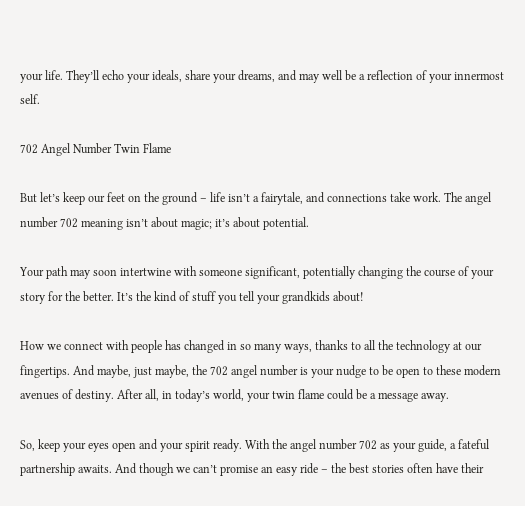your life. They’ll echo your ideals, share your dreams, and may well be a reflection of your innermost self.

702 Angel Number Twin Flame

But let’s keep our feet on the ground – life isn’t a fairytale, and connections take work. The angel number 702 meaning isn’t about magic; it’s about potential.

Your path may soon intertwine with someone significant, potentially changing the course of your story for the better. It’s the kind of stuff you tell your grandkids about!

How we connect with people has changed in so many ways, thanks to all the technology at our fingertips. And maybe, just maybe, the 702 angel number is your nudge to be open to these modern avenues of destiny. After all, in today’s world, your twin flame could be a message away.

So, keep your eyes open and your spirit ready. With the angel number 702 as your guide, a fateful partnership awaits. And though we can’t promise an easy ride – the best stories often have their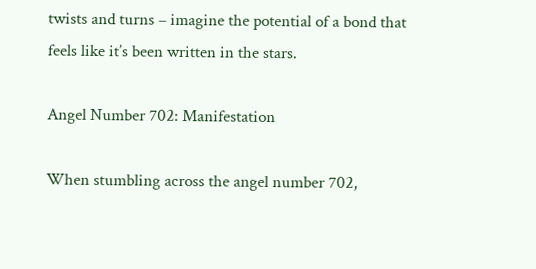twists and turns – imagine the potential of a bond that feels like it’s been written in the stars.

Angel Number 702: Manifestation

When stumbling across the angel number 702,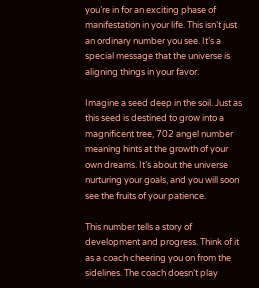you’re in for an exciting phase of manifestation in your life. This isn’t just an ordinary number you see. It’s a special message that the universe is aligning things in your favor.

Imagine a seed deep in the soil. Just as this seed is destined to grow into a magnificent tree, 702 angel number meaning hints at the growth of your own dreams. It’s about the universe nurturing your goals, and you will soon see the fruits of your patience.

This number tells a story of development and progress. Think of it as a coach cheering you on from the sidelines. The coach doesn’t play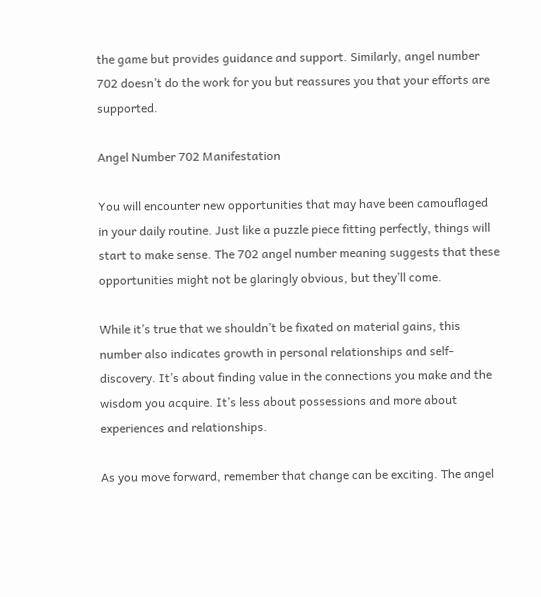the game but provides guidance and support. Similarly, angel number 702 doesn’t do the work for you but reassures you that your efforts are supported.

Angel Number 702 Manifestation

You will encounter new opportunities that may have been camouflaged in your daily routine. Just like a puzzle piece fitting perfectly, things will start to make sense. The 702 angel number meaning suggests that these opportunities might not be glaringly obvious, but they’ll come.

While it’s true that we shouldn’t be fixated on material gains, this number also indicates growth in personal relationships and self-discovery. It’s about finding value in the connections you make and the wisdom you acquire. It’s less about possessions and more about experiences and relationships.

As you move forward, remember that change can be exciting. The angel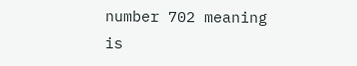number 702 meaning is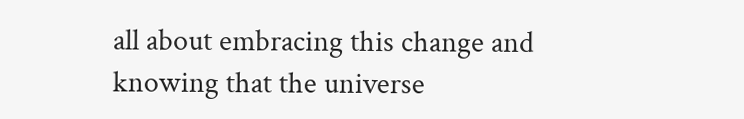all about embracing this change and knowing that the universe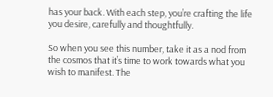has your back. With each step, you’re crafting the life you desire, carefully and thoughtfully.

So when you see this number, take it as a nod from the cosmos that it’s time to work towards what you wish to manifest. The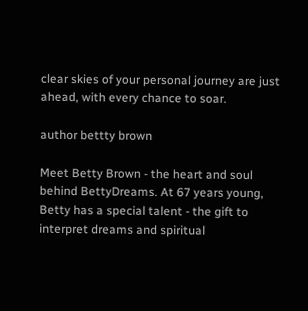clear skies of your personal journey are just ahead, with every chance to soar.

author bettty brown

Meet Betty Brown - the heart and soul behind BettyDreams. At 67 years young, Betty has a special talent - the gift to interpret dreams and spiritual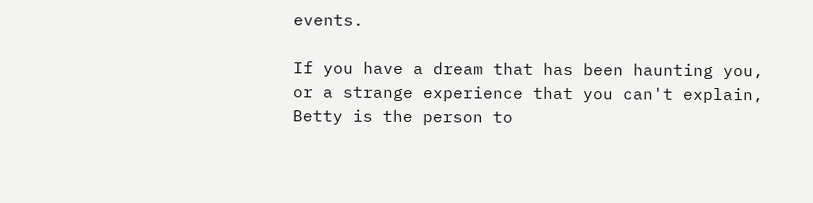events.

If you have a dream that has been haunting you, or a strange experience that you can't explain, Betty is the person to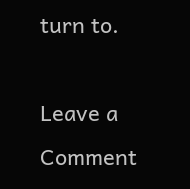turn to.

Leave a Comment